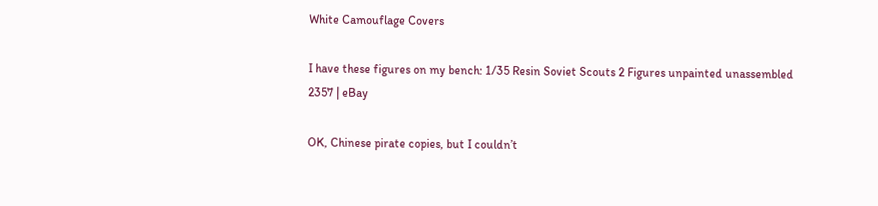White Camouflage Covers

I have these figures on my bench: 1/35 Resin Soviet Scouts 2 Figures unpainted unassembled 2357 | eBay

OK, Chinese pirate copies, but I couldn’t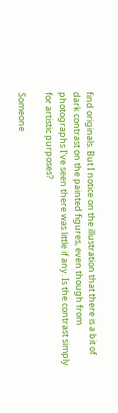find originals. But I notice on the illustration that there is a bit of dark contrast on the painted figures, even though from photographs I’ve seen there was little if any. Is the contrast simply for artistic purposes?

Someone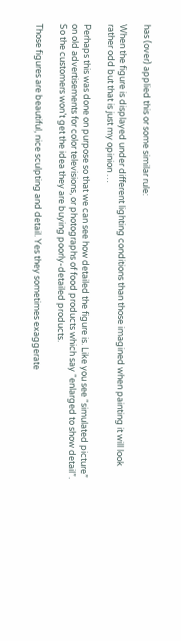has (over) applied this or some similar rule:

When the figure is displayed under different lighting conditions than those imagined when painting it will look rather odd but that is just my opinion …

Perhaps this was done on purpose so that we can see how detailed the figure is. Like you see “simulated picture” on old advertisements for color televisions, or photographs of food products which say “enlarged to show detail”. So the customers won’t get the idea they are buying poorly-detailed products.

Those figures are beautiful, nice sculpting and detail. Yes they sometimes exaggerate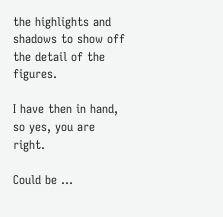the highlights and shadows to show off the detail of the figures.

I have then in hand, so yes, you are right.

Could be …